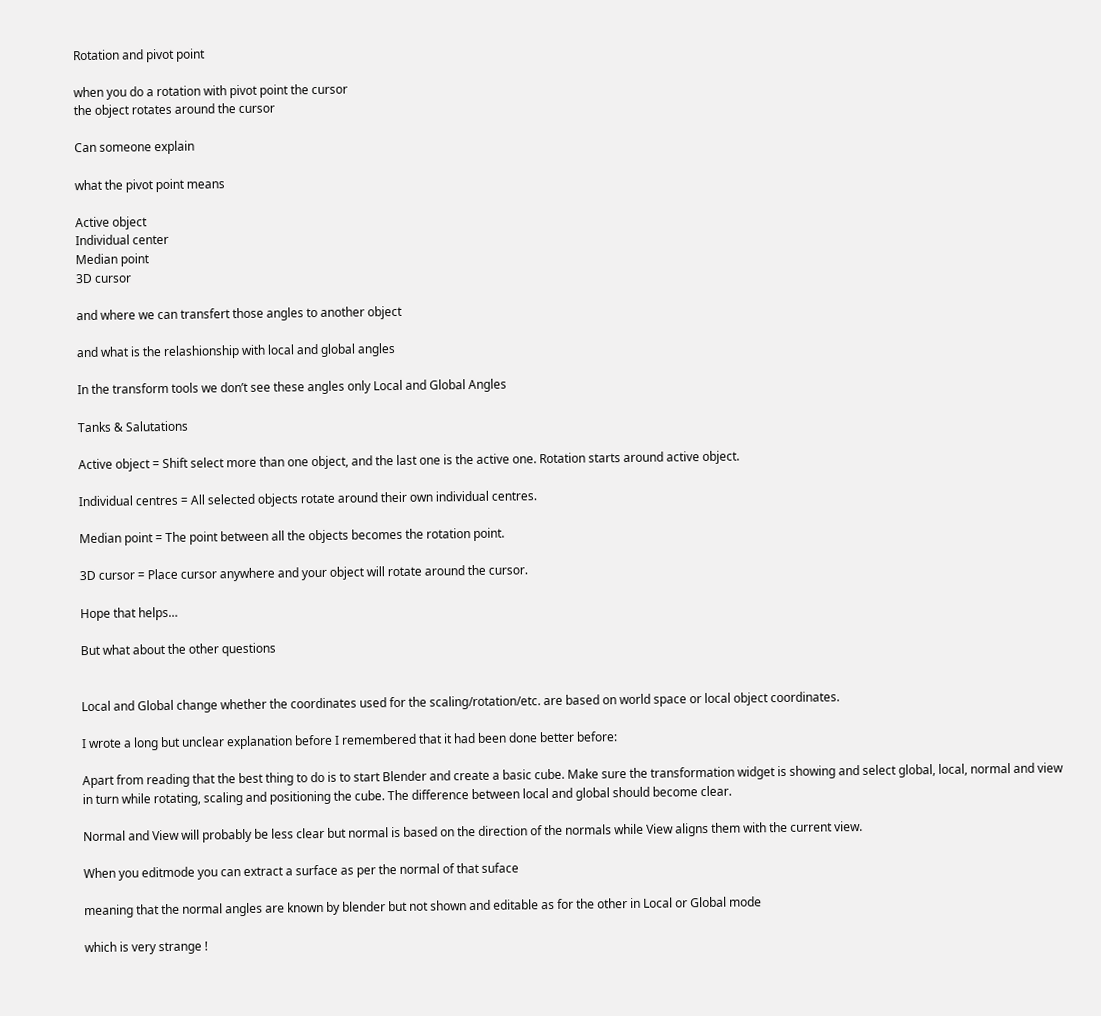Rotation and pivot point

when you do a rotation with pivot point the cursor
the object rotates around the cursor

Can someone explain

what the pivot point means

Active object
Individual center
Median point
3D cursor

and where we can transfert those angles to another object

and what is the relashionship with local and global angles

In the transform tools we don’t see these angles only Local and Global Angles

Tanks & Salutations

Active object = Shift select more than one object, and the last one is the active one. Rotation starts around active object.

Individual centres = All selected objects rotate around their own individual centres.

Median point = The point between all the objects becomes the rotation point.

3D cursor = Place cursor anywhere and your object will rotate around the cursor.

Hope that helps…

But what about the other questions


Local and Global change whether the coordinates used for the scaling/rotation/etc. are based on world space or local object coordinates.

I wrote a long but unclear explanation before I remembered that it had been done better before:

Apart from reading that the best thing to do is to start Blender and create a basic cube. Make sure the transformation widget is showing and select global, local, normal and view in turn while rotating, scaling and positioning the cube. The difference between local and global should become clear.

Normal and View will probably be less clear but normal is based on the direction of the normals while View aligns them with the current view.

When you editmode you can extract a surface as per the normal of that suface

meaning that the normal angles are known by blender but not shown and editable as for the other in Local or Global mode

which is very strange !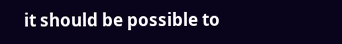it should be possible to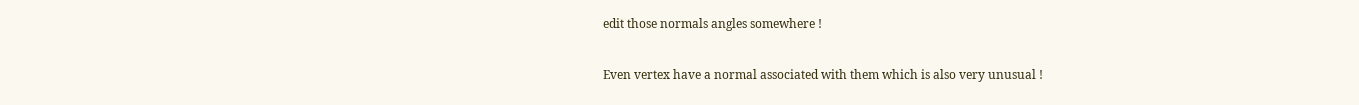edit those normals angles somewhere !

Even vertex have a normal associated with them which is also very unusual !